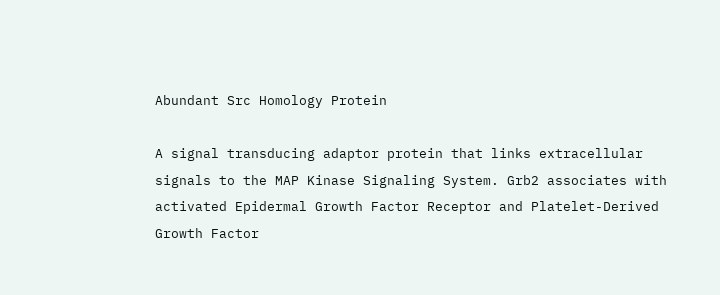Abundant Src Homology Protein

A signal transducing adaptor protein that links extracellular signals to the MAP Kinase Signaling System. Grb2 associates with activated Epidermal Growth Factor Receptor and Platelet-Derived Growth Factor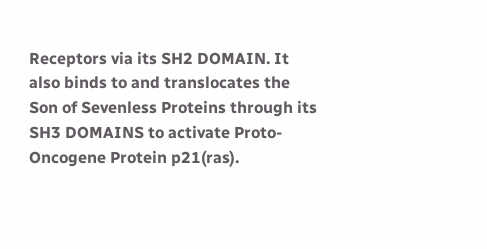Receptors via its SH2 DOMAIN. It also binds to and translocates the Son of Sevenless Proteins through its SH3 DOMAINS to activate Proto-Oncogene Protein p21(ras).